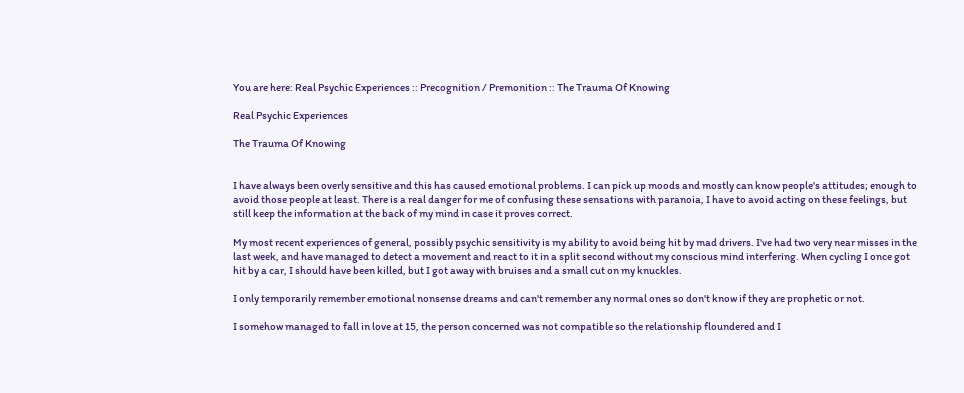You are here: Real Psychic Experiences :: Precognition / Premonition :: The Trauma Of Knowing

Real Psychic Experiences

The Trauma Of Knowing


I have always been overly sensitive and this has caused emotional problems. I can pick up moods and mostly can know people's attitudes; enough to avoid those people at least. There is a real danger for me of confusing these sensations with paranoia, I have to avoid acting on these feelings, but still keep the information at the back of my mind in case it proves correct.

My most recent experiences of general, possibly psychic sensitivity is my ability to avoid being hit by mad drivers. I've had two very near misses in the last week, and have managed to detect a movement and react to it in a split second without my conscious mind interfering. When cycling I once got hit by a car, I should have been killed, but I got away with bruises and a small cut on my knuckles.

I only temporarily remember emotional nonsense dreams and can't remember any normal ones so don't know if they are prophetic or not.

I somehow managed to fall in love at 15, the person concerned was not compatible so the relationship floundered and I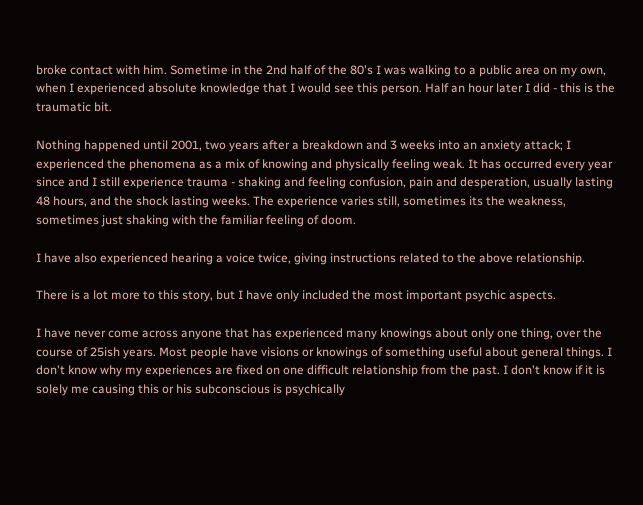broke contact with him. Sometime in the 2nd half of the 80's I was walking to a public area on my own, when I experienced absolute knowledge that I would see this person. Half an hour later I did - this is the traumatic bit.

Nothing happened until 2001, two years after a breakdown and 3 weeks into an anxiety attack; I experienced the phenomena as a mix of knowing and physically feeling weak. It has occurred every year since and I still experience trauma - shaking and feeling confusion, pain and desperation, usually lasting 48 hours, and the shock lasting weeks. The experience varies still, sometimes its the weakness, sometimes just shaking with the familiar feeling of doom.

I have also experienced hearing a voice twice, giving instructions related to the above relationship.

There is a lot more to this story, but I have only included the most important psychic aspects.

I have never come across anyone that has experienced many knowings about only one thing, over the course of 25ish years. Most people have visions or knowings of something useful about general things. I don't know why my experiences are fixed on one difficult relationship from the past. I don't know if it is solely me causing this or his subconscious is psychically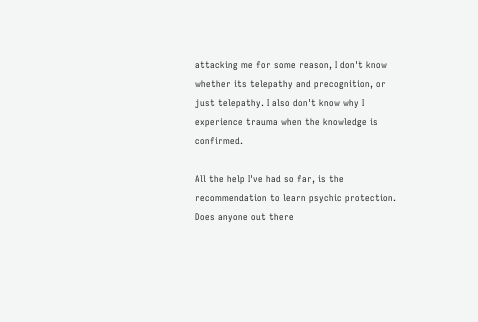attacking me for some reason, I don't know whether its telepathy and precognition, or just telepathy. I also don't know why I experience trauma when the knowledge is confirmed.

All the help I've had so far, is the recommendation to learn psychic protection. Does anyone out there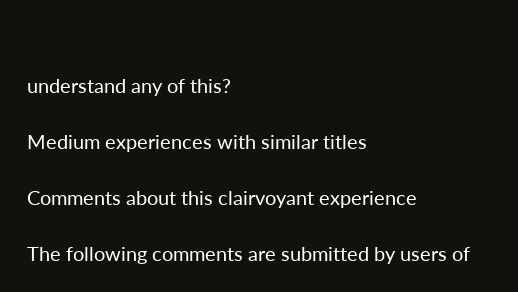understand any of this?

Medium experiences with similar titles

Comments about this clairvoyant experience

The following comments are submitted by users of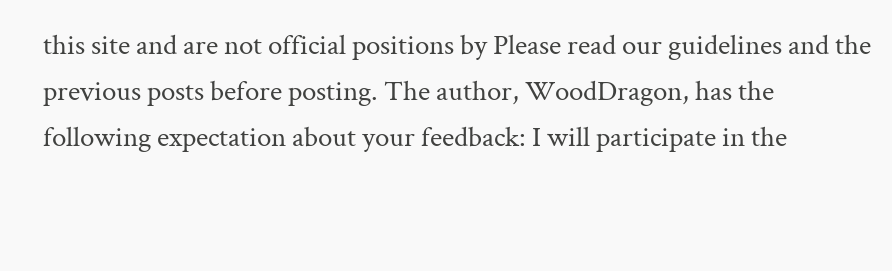this site and are not official positions by Please read our guidelines and the previous posts before posting. The author, WoodDragon, has the following expectation about your feedback: I will participate in the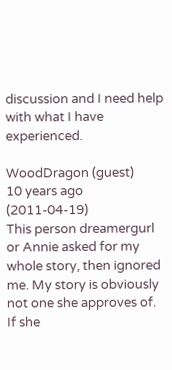discussion and I need help with what I have experienced.

WoodDragon (guest)
10 years ago (2011-04-19)
This person dreamergurl or Annie asked for my whole story, then ignored me. My story is obviously not one she approves of. If she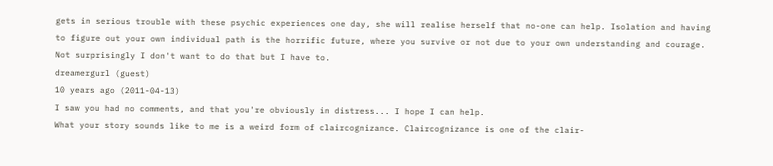gets in serious trouble with these psychic experiences one day, she will realise herself that no-one can help. Isolation and having to figure out your own individual path is the horrific future, where you survive or not due to your own understanding and courage. Not surprisingly I don't want to do that but I have to.
dreamergurl (guest)
10 years ago (2011-04-13)
I saw you had no comments, and that you're obviously in distress... I hope I can help.
What your story sounds like to me is a weird form of claircognizance. Claircognizance is one of the clair-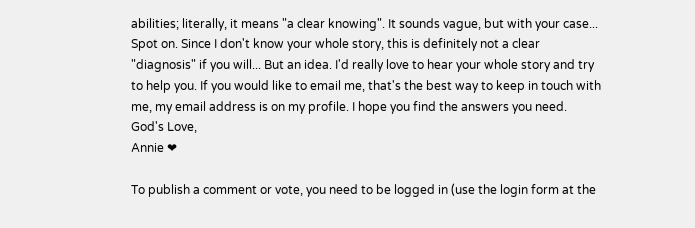abilities; literally, it means "a clear knowing". It sounds vague, but with your case... Spot on. Since I don't know your whole story, this is definitely not a clear "diagnosis" if you will... But an idea. I'd really love to hear your whole story and try to help you. If you would like to email me, that's the best way to keep in touch with me, my email address is on my profile. I hope you find the answers you need. God's Love,
Annie ❤

To publish a comment or vote, you need to be logged in (use the login form at the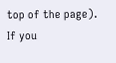top of the page). If you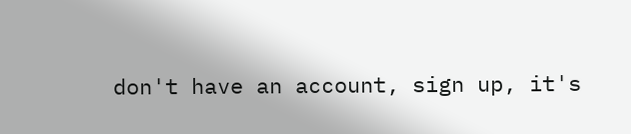don't have an account, sign up, it's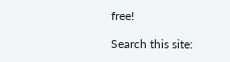free!

Search this site: